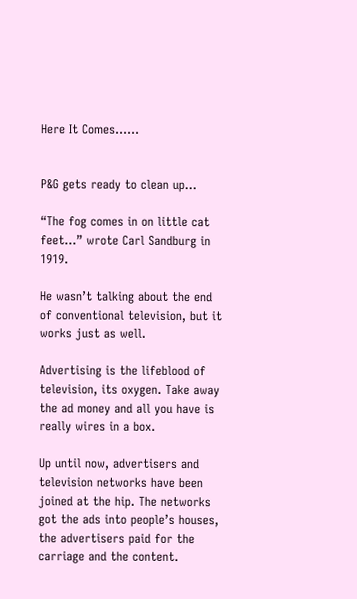Here It Comes……


P&G gets ready to clean up…

“The fog comes in on little cat feet…” wrote Carl Sandburg in 1919.

He wasn’t talking about the end of conventional television, but it works just as well.

Advertising is the lifeblood of television, its oxygen. Take away the ad money and all you have is really wires in a box.

Up until now, advertisers and television networks have been joined at the hip. The networks got the ads into people’s houses, the advertisers paid for the carriage and the content.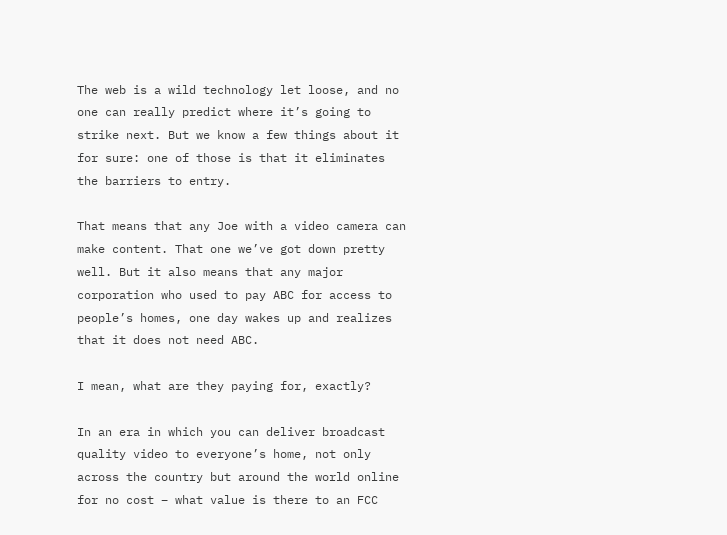The web is a wild technology let loose, and no one can really predict where it’s going to strike next. But we know a few things about it for sure: one of those is that it eliminates the barriers to entry.

That means that any Joe with a video camera can make content. That one we’ve got down pretty well. But it also means that any major corporation who used to pay ABC for access to people’s homes, one day wakes up and realizes that it does not need ABC.

I mean, what are they paying for, exactly?

In an era in which you can deliver broadcast quality video to everyone’s home, not only across the country but around the world online for no cost – what value is there to an FCC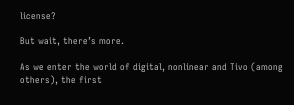license?

But wait, there’s more.

As we enter the world of digital, nonlinear and Tivo (among others), the first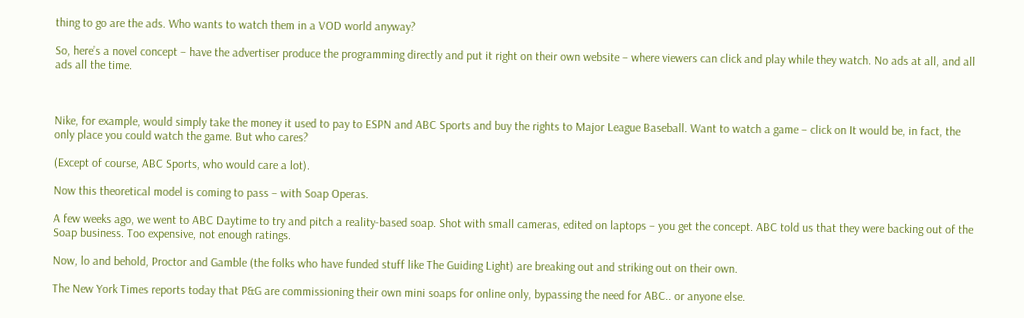thing to go are the ads. Who wants to watch them in a VOD world anyway?

So, here’s a novel concept – have the advertiser produce the programming directly and put it right on their own website – where viewers can click and play while they watch. No ads at all, and all ads all the time.



Nike, for example, would simply take the money it used to pay to ESPN and ABC Sports and buy the rights to Major League Baseball. Want to watch a game – click on It would be, in fact, the only place you could watch the game. But who cares?

(Except of course, ABC Sports, who would care a lot).

Now this theoretical model is coming to pass – with Soap Operas.

A few weeks ago, we went to ABC Daytime to try and pitch a reality-based soap. Shot with small cameras, edited on laptops – you get the concept. ABC told us that they were backing out of the Soap business. Too expensive, not enough ratings.

Now, lo and behold, Proctor and Gamble (the folks who have funded stuff like The Guiding Light) are breaking out and striking out on their own.

The New York Times reports today that P&G are commissioning their own mini soaps for online only, bypassing the need for ABC.. or anyone else.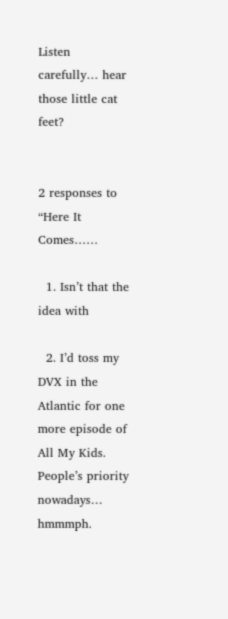Listen carefully… hear those little cat feet?


2 responses to “Here It Comes……

  1. Isn’t that the idea with

  2. I’d toss my DVX in the Atlantic for one more episode of All My Kids. People’s priority nowadays… hmmmph.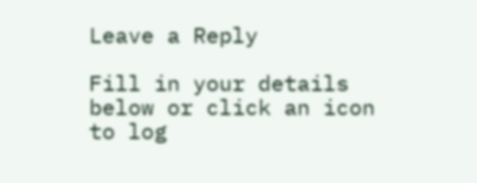Leave a Reply

Fill in your details below or click an icon to log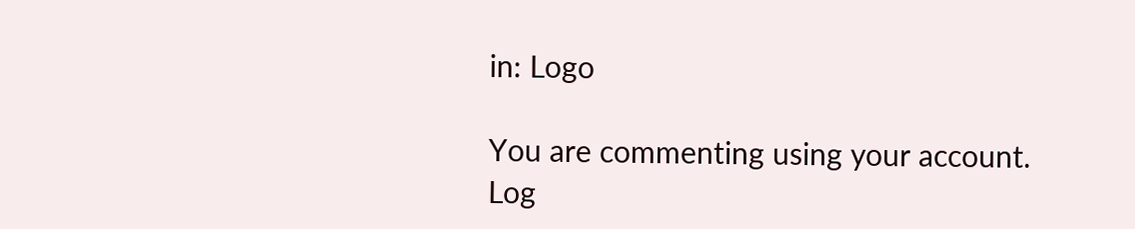in: Logo

You are commenting using your account. Log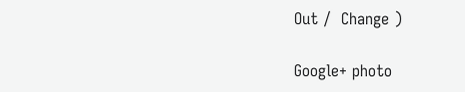Out /  Change )

Google+ photo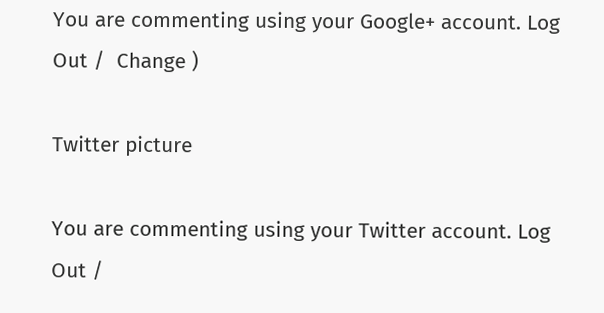You are commenting using your Google+ account. Log Out /  Change )

Twitter picture

You are commenting using your Twitter account. Log Out /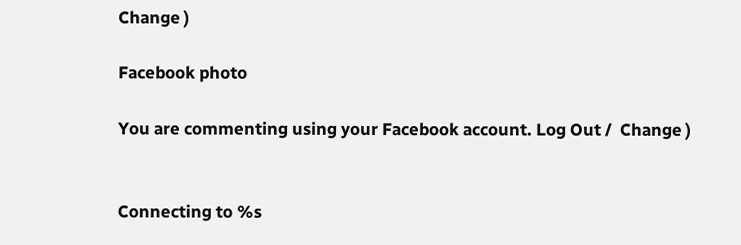Change )

Facebook photo

You are commenting using your Facebook account. Log Out /  Change )


Connecting to %s